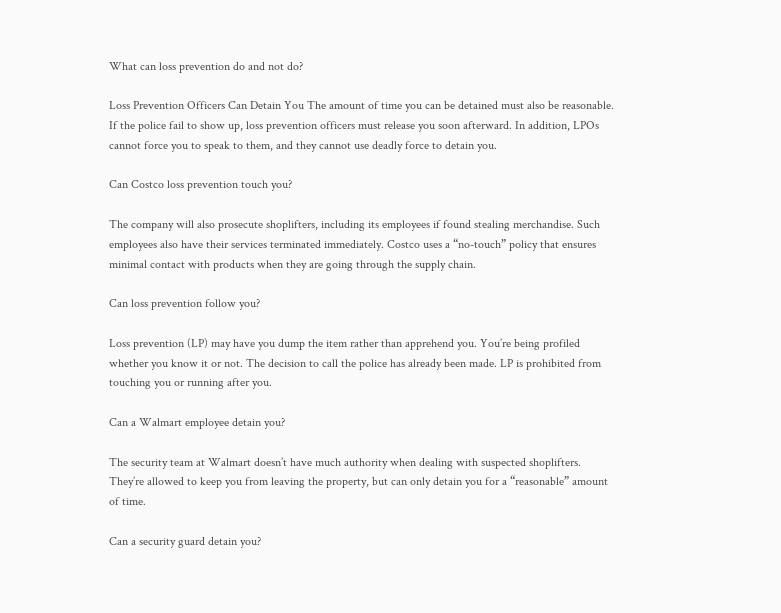What can loss prevention do and not do?

Loss Prevention Officers Can Detain You The amount of time you can be detained must also be reasonable. If the police fail to show up, loss prevention officers must release you soon afterward. In addition, LPOs cannot force you to speak to them, and they cannot use deadly force to detain you.

Can Costco loss prevention touch you?

The company will also prosecute shoplifters, including its employees if found stealing merchandise. Such employees also have their services terminated immediately. Costco uses a “no-touch” policy that ensures minimal contact with products when they are going through the supply chain.

Can loss prevention follow you?

Loss prevention (LP) may have you dump the item rather than apprehend you. You’re being profiled whether you know it or not. The decision to call the police has already been made. LP is prohibited from touching you or running after you.

Can a Walmart employee detain you?

The security team at Walmart doesn’t have much authority when dealing with suspected shoplifters. They’re allowed to keep you from leaving the property, but can only detain you for a “reasonable” amount of time.

Can a security guard detain you?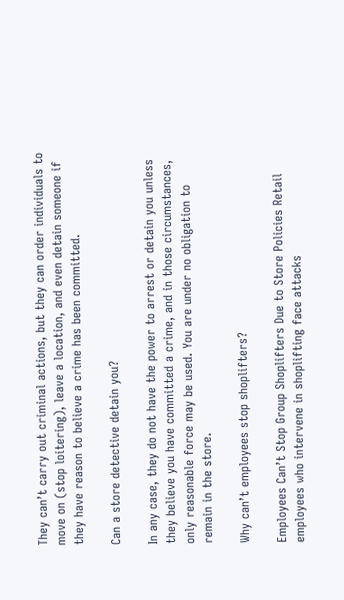They can’t carry out criminal actions, but they can order individuals to move on (stop loitering), leave a location, and even detain someone if they have reason to believe a crime has been committed.

Can a store detective detain you?

In any case, they do not have the power to arrest or detain you unless they believe you have committed a crime, and in those circumstances, only reasonable force may be used. You are under no obligation to remain in the store.

Why can’t employees stop shoplifters?

Employees Can’t Stop Group Shoplifters Due to Store Policies Retail employees who intervene in shoplifting face attacks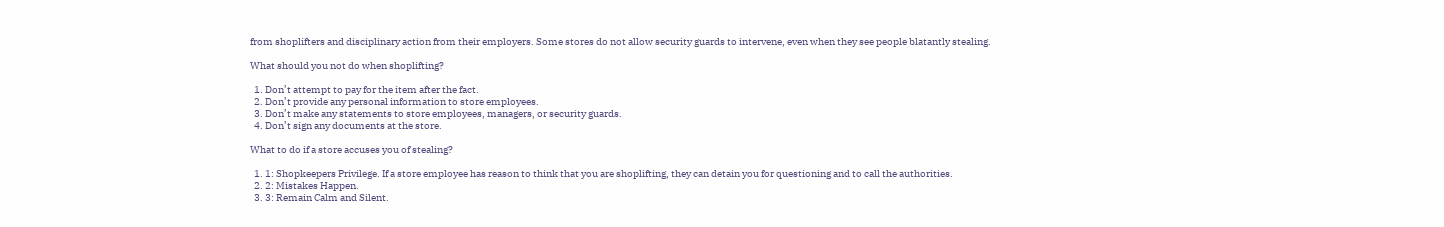from shoplifters and disciplinary action from their employers. Some stores do not allow security guards to intervene, even when they see people blatantly stealing.

What should you not do when shoplifting?

  1. Don’t attempt to pay for the item after the fact.
  2. Don’t provide any personal information to store employees.
  3. Don’t make any statements to store employees, managers, or security guards.
  4. Don’t sign any documents at the store.

What to do if a store accuses you of stealing?

  1. 1: Shopkeepers Privilege. If a store employee has reason to think that you are shoplifting, they can detain you for questioning and to call the authorities.
  2. 2: Mistakes Happen.
  3. 3: Remain Calm and Silent.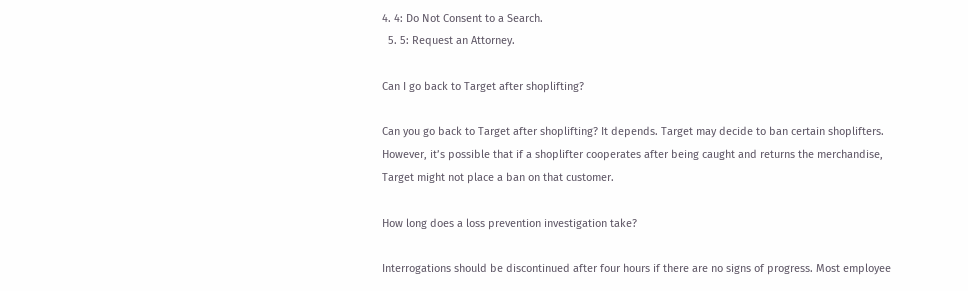4. 4: Do Not Consent to a Search.
  5. 5: Request an Attorney.

Can I go back to Target after shoplifting?

Can you go back to Target after shoplifting? It depends. Target may decide to ban certain shoplifters. However, it’s possible that if a shoplifter cooperates after being caught and returns the merchandise, Target might not place a ban on that customer.

How long does a loss prevention investigation take?

Interrogations should be discontinued after four hours if there are no signs of progress. Most employee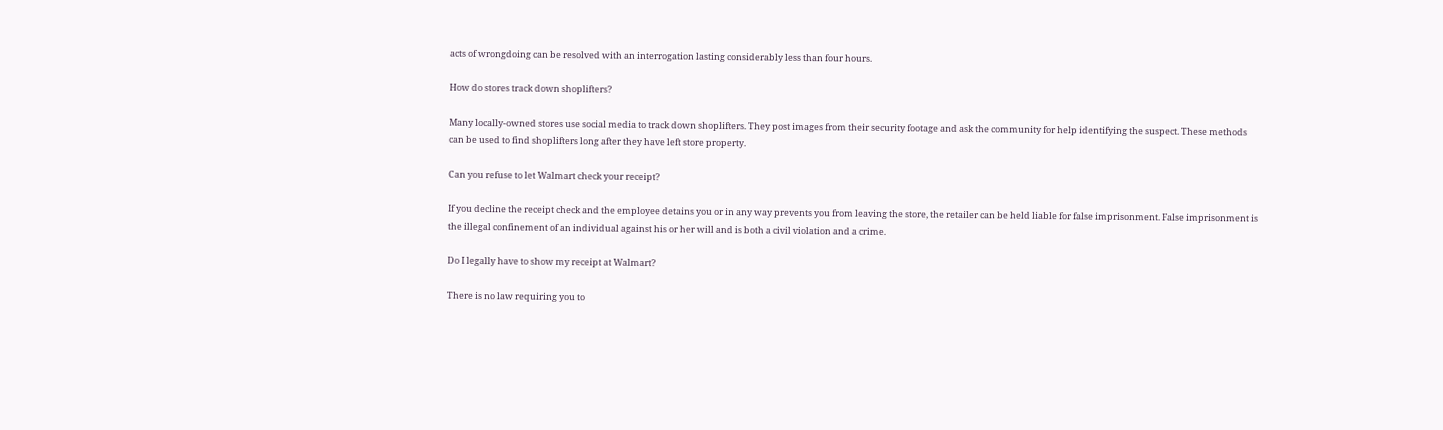acts of wrongdoing can be resolved with an interrogation lasting considerably less than four hours.

How do stores track down shoplifters?

Many locally-owned stores use social media to track down shoplifters. They post images from their security footage and ask the community for help identifying the suspect. These methods can be used to find shoplifters long after they have left store property.

Can you refuse to let Walmart check your receipt?

If you decline the receipt check and the employee detains you or in any way prevents you from leaving the store, the retailer can be held liable for false imprisonment. False imprisonment is the illegal confinement of an individual against his or her will and is both a civil violation and a crime.

Do I legally have to show my receipt at Walmart?

There is no law requiring you to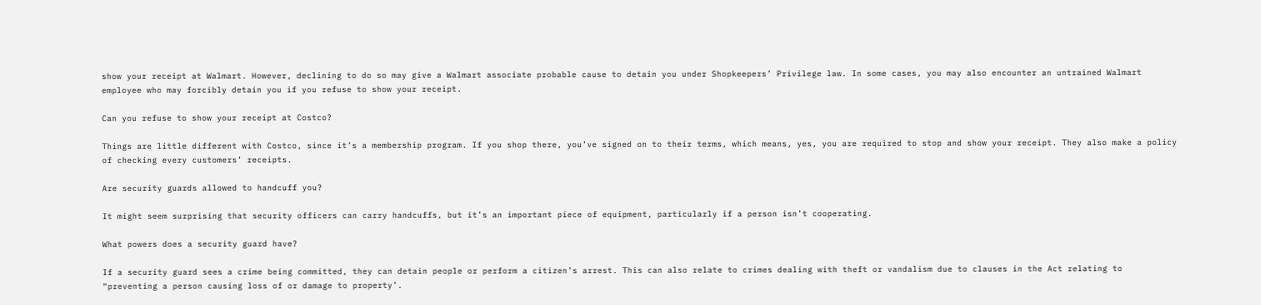show your receipt at Walmart. However, declining to do so may give a Walmart associate probable cause to detain you under Shopkeepers’ Privilege law. In some cases, you may also encounter an untrained Walmart employee who may forcibly detain you if you refuse to show your receipt.

Can you refuse to show your receipt at Costco?

Things are little different with Costco, since it’s a membership program. If you shop there, you’ve signed on to their terms, which means, yes, you are required to stop and show your receipt. They also make a policy of checking every customers’ receipts.

Are security guards allowed to handcuff you?

It might seem surprising that security officers can carry handcuffs, but it’s an important piece of equipment, particularly if a person isn’t cooperating.

What powers does a security guard have?

If a security guard sees a crime being committed, they can detain people or perform a citizen’s arrest. This can also relate to crimes dealing with theft or vandalism due to clauses in the Act relating to “preventing a person causing loss of or damage to property’.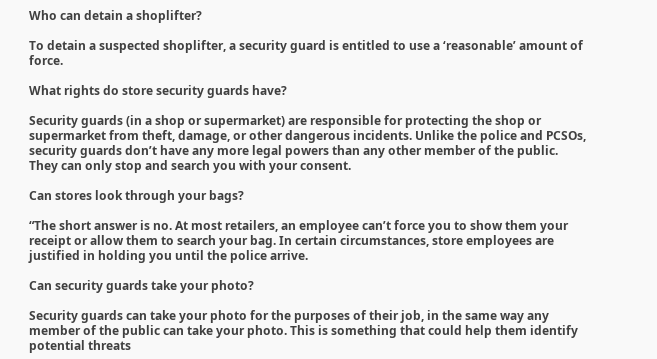Who can detain a shoplifter?

To detain a suspected shoplifter, a security guard is entitled to use a ‘reasonable’ amount of force.

What rights do store security guards have?

Security guards (in a shop or supermarket) are responsible for protecting the shop or supermarket from theft, damage, or other dangerous incidents. Unlike the police and PCSOs, security guards don’t have any more legal powers than any other member of the public. They can only stop and search you with your consent.

Can stores look through your bags?

“The short answer is no. At most retailers, an employee can’t force you to show them your receipt or allow them to search your bag. In certain circumstances, store employees are justified in holding you until the police arrive.

Can security guards take your photo?

Security guards can take your photo for the purposes of their job, in the same way any member of the public can take your photo. This is something that could help them identify potential threats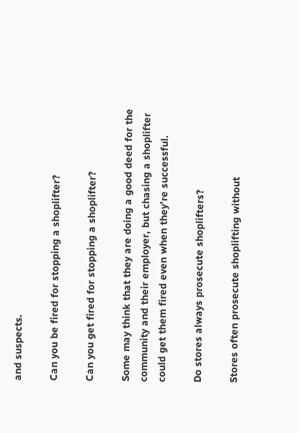and suspects.

Can you be fired for stopping a shoplifter?

Can you get fired for stopping a shoplifter?

Some may think that they are doing a good deed for the community and their employer, but chasing a shoplifter could get them fired even when they’re successful.

Do stores always prosecute shoplifters?

Stores often prosecute shoplifting without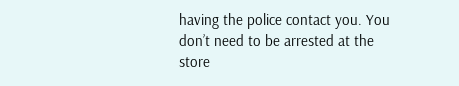having the police contact you. You don’t need to be arrested at the store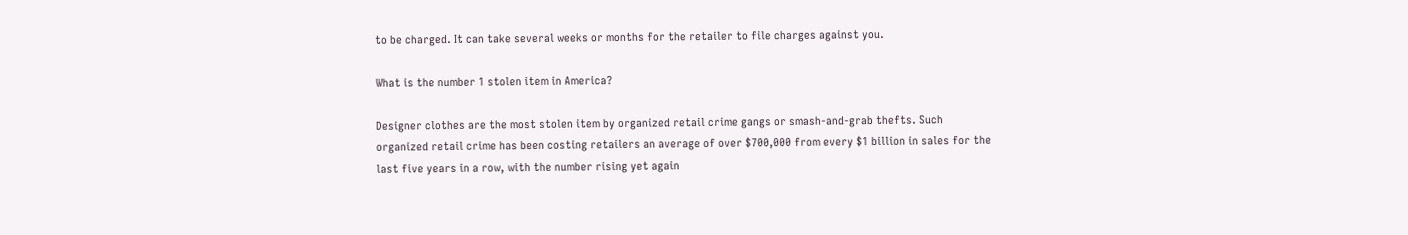to be charged. It can take several weeks or months for the retailer to file charges against you.

What is the number 1 stolen item in America?

Designer clothes are the most stolen item by organized retail crime gangs or smash-and-grab thefts. Such organized retail crime has been costing retailers an average of over $700,000 from every $1 billion in sales for the last five years in a row, with the number rising yet again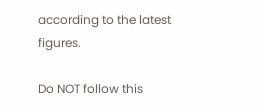according to the latest figures.

Do NOT follow this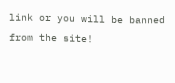link or you will be banned from the site!